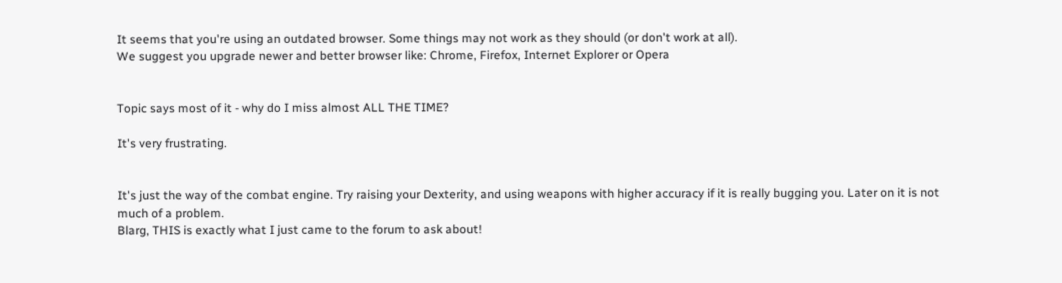It seems that you're using an outdated browser. Some things may not work as they should (or don't work at all).
We suggest you upgrade newer and better browser like: Chrome, Firefox, Internet Explorer or Opera


Topic says most of it - why do I miss almost ALL THE TIME?

It's very frustrating.


It's just the way of the combat engine. Try raising your Dexterity, and using weapons with higher accuracy if it is really bugging you. Later on it is not much of a problem.
Blarg, THIS is exactly what I just came to the forum to ask about!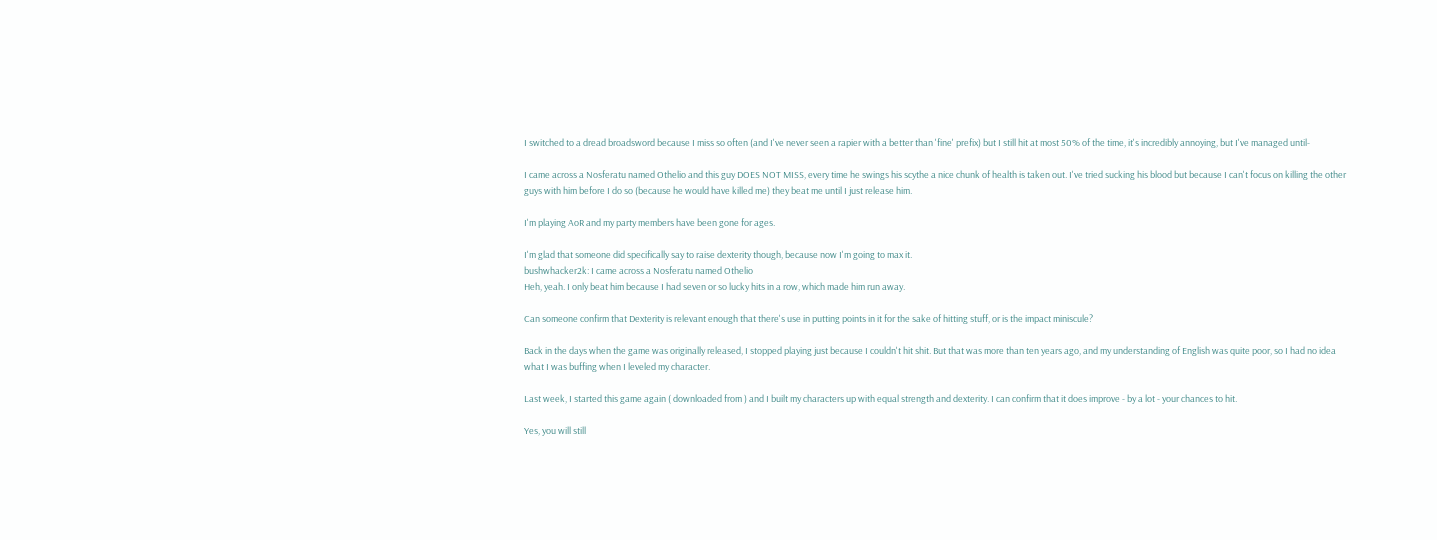I switched to a dread broadsword because I miss so often (and I've never seen a rapier with a better than 'fine' prefix) but I still hit at most 50% of the time, it's incredibly annoying, but I've managed until-

I came across a Nosferatu named Othelio and this guy DOES NOT MISS, every time he swings his scythe a nice chunk of health is taken out. I've tried sucking his blood but because I can't focus on killing the other guys with him before I do so (because he would have killed me) they beat me until I just release him.

I'm playing AoR and my party members have been gone for ages.

I'm glad that someone did specifically say to raise dexterity though, because now I'm going to max it.
bushwhacker2k: I came across a Nosferatu named Othelio
Heh, yeah. I only beat him because I had seven or so lucky hits in a row, which made him run away.

Can someone confirm that Dexterity is relevant enough that there's use in putting points in it for the sake of hitting stuff, or is the impact miniscule?

Back in the days when the game was originally released, I stopped playing just because I couldn't hit shit. But that was more than ten years ago, and my understanding of English was quite poor, so I had no idea what I was buffing when I leveled my character.

Last week, I started this game again ( downloaded from ) and I built my characters up with equal strength and dexterity. I can confirm that it does improve - by a lot - your chances to hit.

Yes, you will still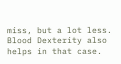miss, but a lot less. Blood Dexterity also helps in that case.